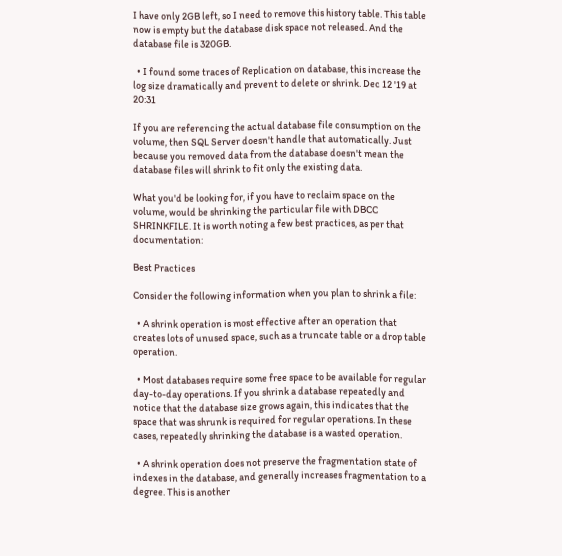I have only 2GB left, so I need to remove this history table. This table now is empty but the database disk space not released. And the database file is 320GB.

  • I found some traces of Replication on database, this increase the log size dramatically and prevent to delete or shrink. Dec 12 '19 at 20:31

If you are referencing the actual database file consumption on the volume, then SQL Server doesn't handle that automatically. Just because you removed data from the database doesn't mean the database files will shrink to fit only the existing data.

What you'd be looking for, if you have to reclaim space on the volume, would be shrinking the particular file with DBCC SHRINKFILE. It is worth noting a few best practices, as per that documentation:

Best Practices

Consider the following information when you plan to shrink a file:

  • A shrink operation is most effective after an operation that creates lots of unused space, such as a truncate table or a drop table operation.

  • Most databases require some free space to be available for regular day-to-day operations. If you shrink a database repeatedly and notice that the database size grows again, this indicates that the space that was shrunk is required for regular operations. In these cases, repeatedly shrinking the database is a wasted operation.

  • A shrink operation does not preserve the fragmentation state of indexes in the database, and generally increases fragmentation to a degree. This is another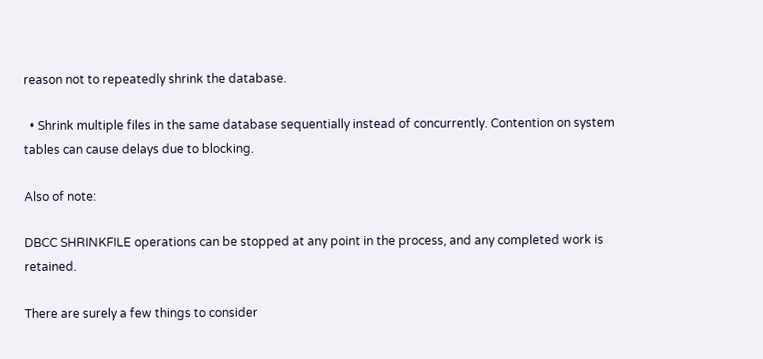reason not to repeatedly shrink the database.

  • Shrink multiple files in the same database sequentially instead of concurrently. Contention on system tables can cause delays due to blocking.

Also of note:

DBCC SHRINKFILE operations can be stopped at any point in the process, and any completed work is retained.

There are surely a few things to consider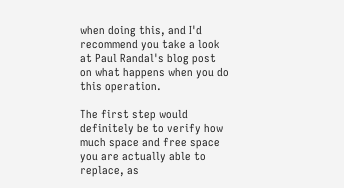when doing this, and I'd recommend you take a look at Paul Randal's blog post on what happens when you do this operation.

The first step would definitely be to verify how much space and free space you are actually able to replace, as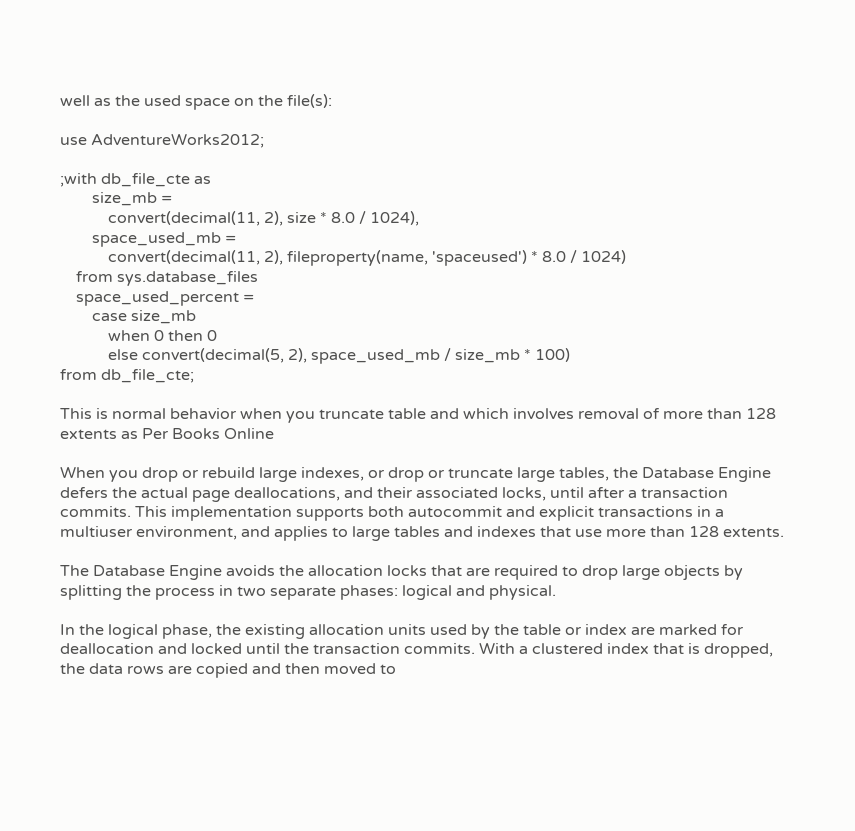well as the used space on the file(s):

use AdventureWorks2012;

;with db_file_cte as
        size_mb =
            convert(decimal(11, 2), size * 8.0 / 1024),
        space_used_mb =
            convert(decimal(11, 2), fileproperty(name, 'spaceused') * 8.0 / 1024)
    from sys.database_files
    space_used_percent =
        case size_mb
            when 0 then 0
            else convert(decimal(5, 2), space_used_mb / size_mb * 100)
from db_file_cte;

This is normal behavior when you truncate table and which involves removal of more than 128 extents as Per Books Online

When you drop or rebuild large indexes, or drop or truncate large tables, the Database Engine defers the actual page deallocations, and their associated locks, until after a transaction commits. This implementation supports both autocommit and explicit transactions in a multiuser environment, and applies to large tables and indexes that use more than 128 extents.

The Database Engine avoids the allocation locks that are required to drop large objects by splitting the process in two separate phases: logical and physical.

In the logical phase, the existing allocation units used by the table or index are marked for deallocation and locked until the transaction commits. With a clustered index that is dropped, the data rows are copied and then moved to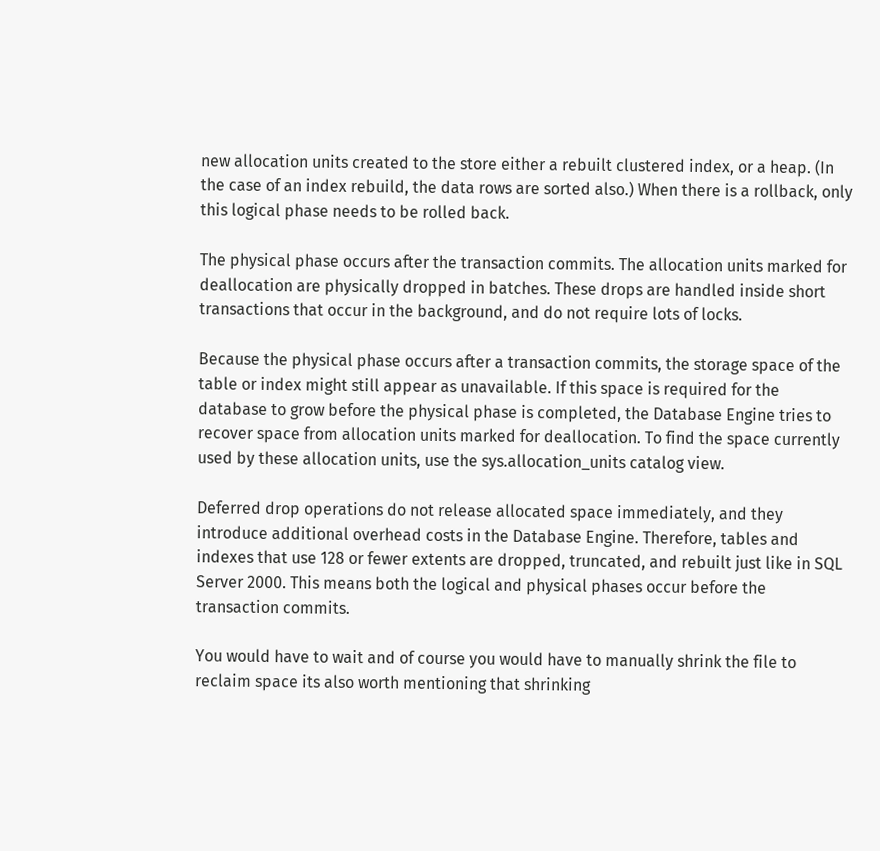new allocation units created to the store either a rebuilt clustered index, or a heap. (In the case of an index rebuild, the data rows are sorted also.) When there is a rollback, only this logical phase needs to be rolled back.

The physical phase occurs after the transaction commits. The allocation units marked for deallocation are physically dropped in batches. These drops are handled inside short transactions that occur in the background, and do not require lots of locks.

Because the physical phase occurs after a transaction commits, the storage space of the table or index might still appear as unavailable. If this space is required for the database to grow before the physical phase is completed, the Database Engine tries to recover space from allocation units marked for deallocation. To find the space currently used by these allocation units, use the sys.allocation_units catalog view.

Deferred drop operations do not release allocated space immediately, and they introduce additional overhead costs in the Database Engine. Therefore, tables and indexes that use 128 or fewer extents are dropped, truncated, and rebuilt just like in SQL Server 2000. This means both the logical and physical phases occur before the transaction commits.

You would have to wait and of course you would have to manually shrink the file to reclaim space its also worth mentioning that shrinking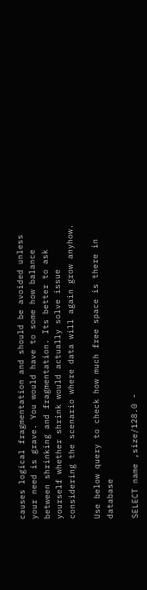causes logical fragmentation and should be avoided unless your need is grave. You would have to some how balance between shrinking and fragmentation. Its better to ask yourself whether shrink would actually solve issue considering the scenario where data will again grow anyhow.

Use below query to check how much free space is there in database

SELECT name ,size/128.0 -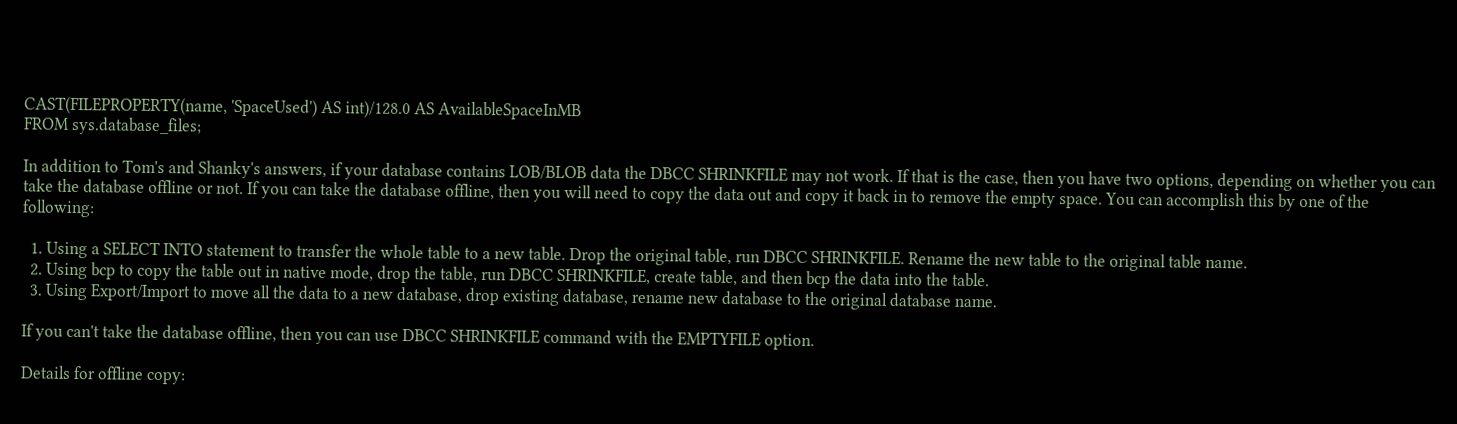CAST(FILEPROPERTY(name, 'SpaceUsed') AS int)/128.0 AS AvailableSpaceInMB
FROM sys.database_files;

In addition to Tom's and Shanky's answers, if your database contains LOB/BLOB data the DBCC SHRINKFILE may not work. If that is the case, then you have two options, depending on whether you can take the database offline or not. If you can take the database offline, then you will need to copy the data out and copy it back in to remove the empty space. You can accomplish this by one of the following:

  1. Using a SELECT INTO statement to transfer the whole table to a new table. Drop the original table, run DBCC SHRINKFILE. Rename the new table to the original table name.
  2. Using bcp to copy the table out in native mode, drop the table, run DBCC SHRINKFILE, create table, and then bcp the data into the table.
  3. Using Export/Import to move all the data to a new database, drop existing database, rename new database to the original database name.

If you can't take the database offline, then you can use DBCC SHRINKFILE command with the EMPTYFILE option.

Details for offline copy: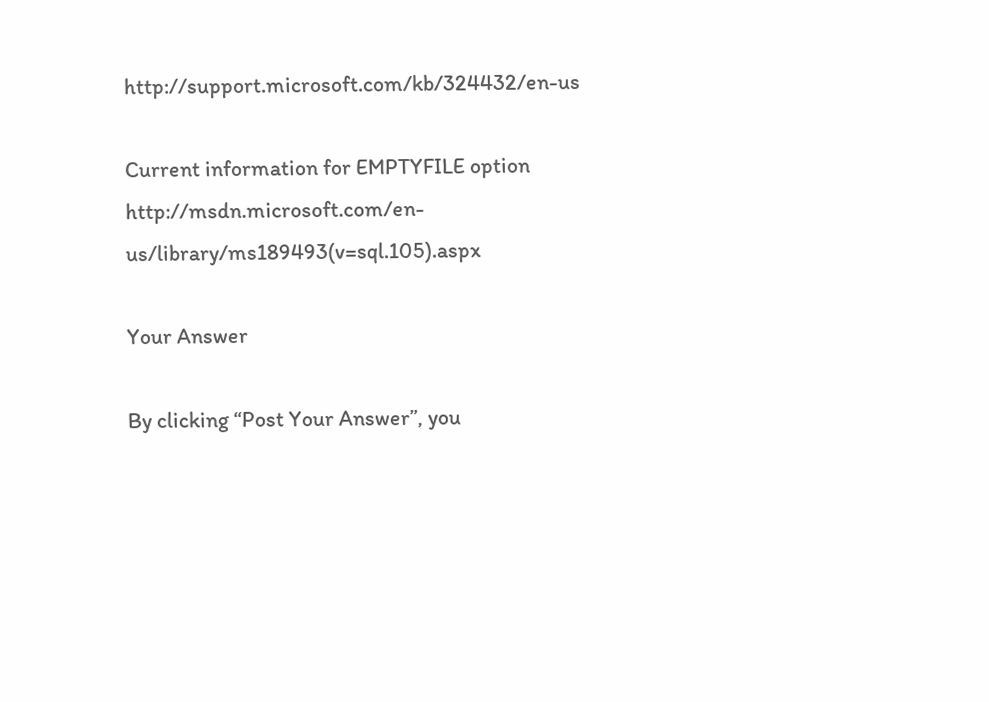http://support.microsoft.com/kb/324432/en-us

Current information for EMPTYFILE option http://msdn.microsoft.com/en-us/library/ms189493(v=sql.105).aspx

Your Answer

By clicking “Post Your Answer”, you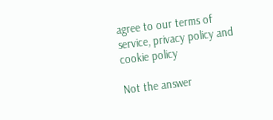agree to our terms of service, privacy policy and cookie policy

Not the answer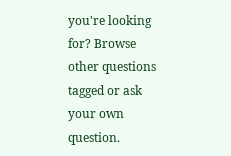you're looking for? Browse other questions tagged or ask your own question.